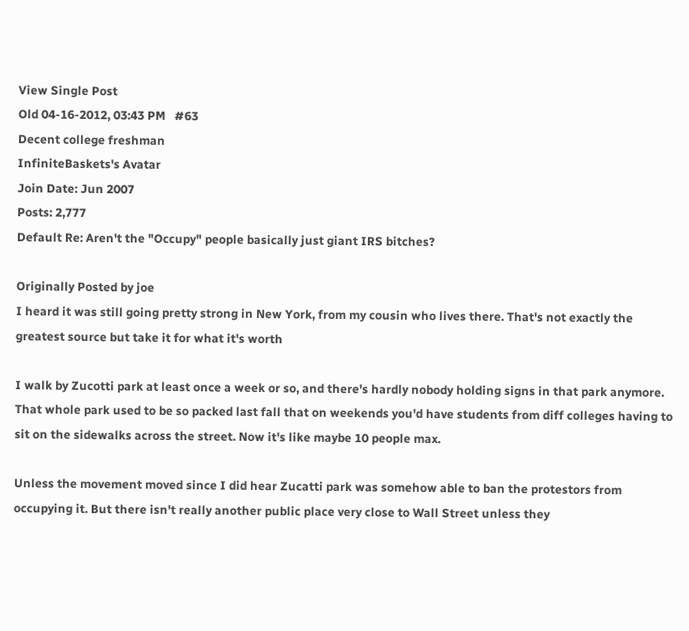View Single Post
Old 04-16-2012, 03:43 PM   #63
Decent college freshman
InfiniteBaskets's Avatar
Join Date: Jun 2007
Posts: 2,777
Default Re: Aren't the "Occupy" people basically just giant IRS bitches?

Originally Posted by joe
I heard it was still going pretty strong in New York, from my cousin who lives there. That's not exactly the greatest source but take it for what it's worth

I walk by Zucotti park at least once a week or so, and there's hardly nobody holding signs in that park anymore. That whole park used to be so packed last fall that on weekends you'd have students from diff colleges having to sit on the sidewalks across the street. Now it's like maybe 10 people max.

Unless the movement moved since I did hear Zucatti park was somehow able to ban the protestors from occupying it. But there isn't really another public place very close to Wall Street unless they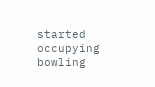started occupying bowling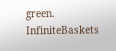green.
InfiniteBaskets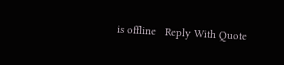is offline   Reply With Quote